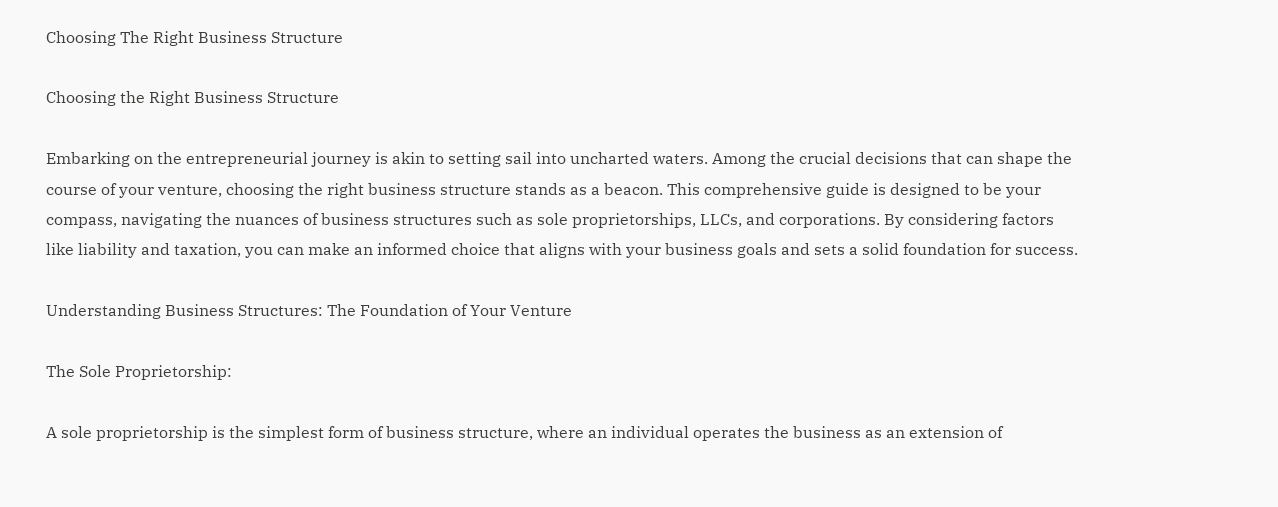Choosing The Right Business Structure

Choosing the Right Business Structure

Embarking on the entrepreneurial journey is akin to setting sail into uncharted waters. Among the crucial decisions that can shape the course of your venture, choosing the right business structure stands as a beacon. This comprehensive guide is designed to be your compass, navigating the nuances of business structures such as sole proprietorships, LLCs, and corporations. By considering factors like liability and taxation, you can make an informed choice that aligns with your business goals and sets a solid foundation for success.

Understanding Business Structures: The Foundation of Your Venture

The Sole Proprietorship:

A sole proprietorship is the simplest form of business structure, where an individual operates the business as an extension of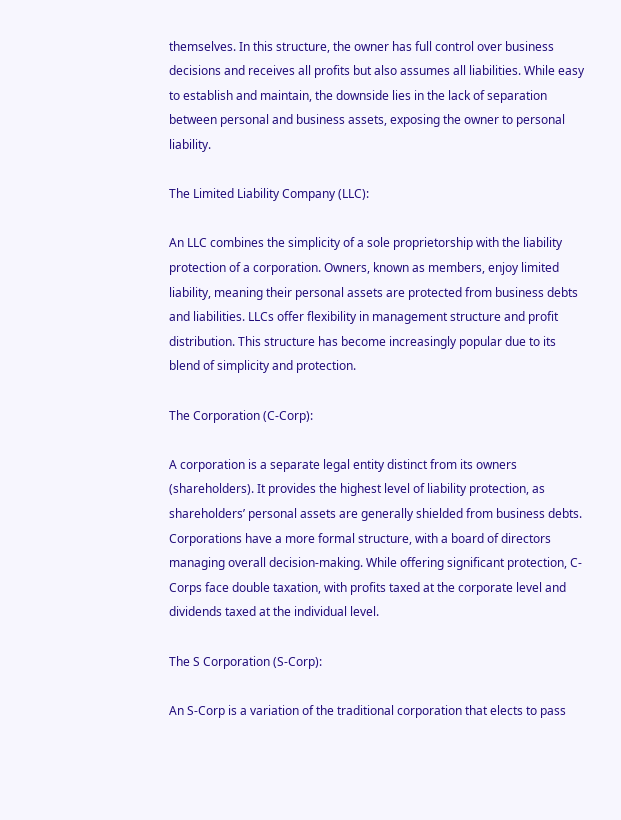themselves. In this structure, the owner has full control over business decisions and receives all profits but also assumes all liabilities. While easy to establish and maintain, the downside lies in the lack of separation between personal and business assets, exposing the owner to personal liability.

The Limited Liability Company (LLC):

An LLC combines the simplicity of a sole proprietorship with the liability protection of a corporation. Owners, known as members, enjoy limited liability, meaning their personal assets are protected from business debts and liabilities. LLCs offer flexibility in management structure and profit distribution. This structure has become increasingly popular due to its blend of simplicity and protection.

The Corporation (C-Corp):

A corporation is a separate legal entity distinct from its owners (shareholders). It provides the highest level of liability protection, as shareholders’ personal assets are generally shielded from business debts. Corporations have a more formal structure, with a board of directors managing overall decision-making. While offering significant protection, C-Corps face double taxation, with profits taxed at the corporate level and dividends taxed at the individual level.

The S Corporation (S-Corp):

An S-Corp is a variation of the traditional corporation that elects to pass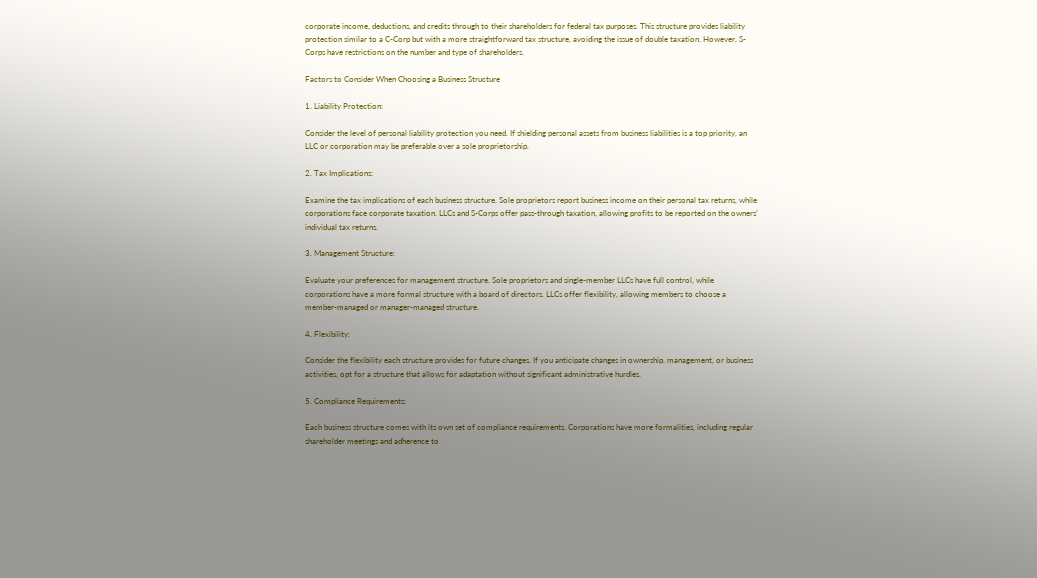corporate income, deductions, and credits through to their shareholders for federal tax purposes. This structure provides liability protection similar to a C-Corp but with a more straightforward tax structure, avoiding the issue of double taxation. However, S-Corps have restrictions on the number and type of shareholders.

Factors to Consider When Choosing a Business Structure

1. Liability Protection:

Consider the level of personal liability protection you need. If shielding personal assets from business liabilities is a top priority, an LLC or corporation may be preferable over a sole proprietorship.

2. Tax Implications:

Examine the tax implications of each business structure. Sole proprietors report business income on their personal tax returns, while corporations face corporate taxation. LLCs and S-Corps offer pass-through taxation, allowing profits to be reported on the owners’ individual tax returns.

3. Management Structure:

Evaluate your preferences for management structure. Sole proprietors and single-member LLCs have full control, while corporations have a more formal structure with a board of directors. LLCs offer flexibility, allowing members to choose a member-managed or manager-managed structure.

4. Flexibility:

Consider the flexibility each structure provides for future changes. If you anticipate changes in ownership, management, or business activities, opt for a structure that allows for adaptation without significant administrative hurdles.

5. Compliance Requirements:

Each business structure comes with its own set of compliance requirements. Corporations have more formalities, including regular shareholder meetings and adherence to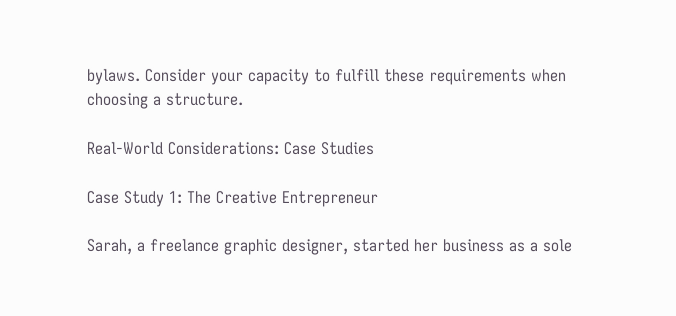bylaws. Consider your capacity to fulfill these requirements when choosing a structure.

Real-World Considerations: Case Studies

Case Study 1: The Creative Entrepreneur

Sarah, a freelance graphic designer, started her business as a sole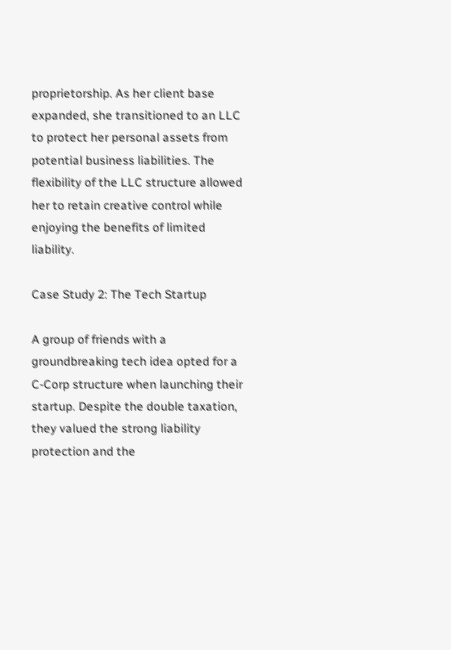proprietorship. As her client base expanded, she transitioned to an LLC to protect her personal assets from potential business liabilities. The flexibility of the LLC structure allowed her to retain creative control while enjoying the benefits of limited liability.

Case Study 2: The Tech Startup

A group of friends with a groundbreaking tech idea opted for a C-Corp structure when launching their startup. Despite the double taxation, they valued the strong liability protection and the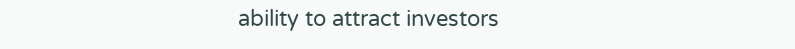ability to attract investors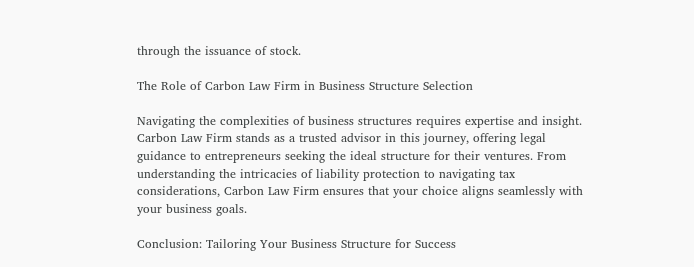through the issuance of stock.

The Role of Carbon Law Firm in Business Structure Selection

Navigating the complexities of business structures requires expertise and insight. Carbon Law Firm stands as a trusted advisor in this journey, offering legal guidance to entrepreneurs seeking the ideal structure for their ventures. From understanding the intricacies of liability protection to navigating tax considerations, Carbon Law Firm ensures that your choice aligns seamlessly with your business goals.

Conclusion: Tailoring Your Business Structure for Success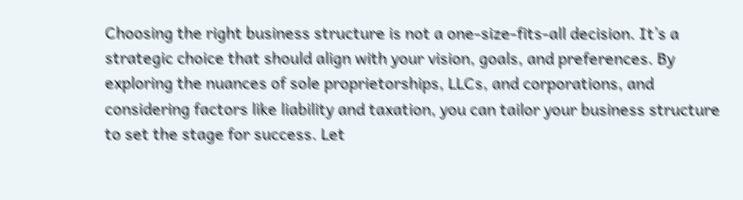Choosing the right business structure is not a one-size-fits-all decision. It’s a strategic choice that should align with your vision, goals, and preferences. By exploring the nuances of sole proprietorships, LLCs, and corporations, and considering factors like liability and taxation, you can tailor your business structure to set the stage for success. Let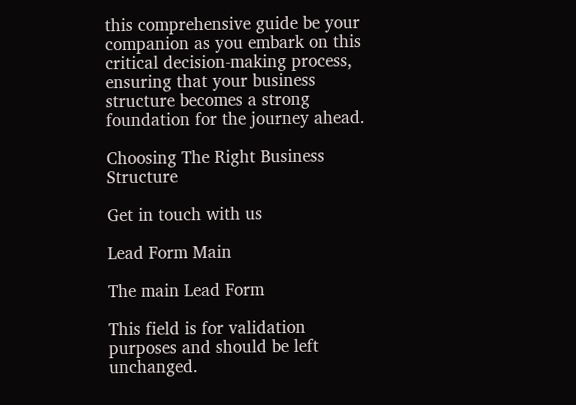this comprehensive guide be your companion as you embark on this critical decision-making process, ensuring that your business structure becomes a strong foundation for the journey ahead.

Choosing The Right Business Structure

Get in touch with us

Lead Form Main

The main Lead Form

This field is for validation purposes and should be left unchanged.